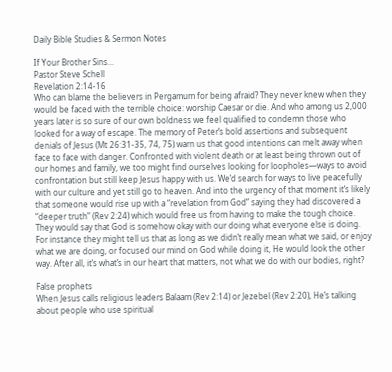Daily Bible Studies & Sermon Notes

If Your Brother Sins…
Pastor Steve Schell
Revelation 2:14-16
Who can blame the believers in Pergamum for being afraid? They never knew when they would be faced with the terrible choice: worship Caesar or die. And who among us 2,000 years later is so sure of our own boldness we feel qualified to condemn those who looked for a way of escape. The memory of Peter’s bold assertions and subsequent denials of Jesus (Mt 26:31-35, 74, 75) warn us that good intentions can melt away when face to face with danger. Confronted with violent death or at least being thrown out of our homes and family, we too might find ourselves looking for loopholes—ways to avoid confrontation but still keep Jesus happy with us. We’d search for ways to live peacefully with our culture and yet still go to heaven. And into the urgency of that moment it’s likely that someone would rise up with a “revelation from God” saying they had discovered a “deeper truth” (Rev 2:24) which would free us from having to make the tough choice. They would say that God is somehow okay with our doing what everyone else is doing. For instance they might tell us that as long as we didn’t really mean what we said, or enjoy what we are doing, or focused our mind on God while doing it, He would look the other way. After all, it’s what’s in our heart that matters, not what we do with our bodies, right?

False prophets
When Jesus calls religious leaders Balaam (Rev 2:14) or Jezebel (Rev 2:20), He’s talking about people who use spiritual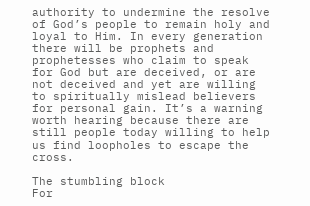authority to undermine the resolve of God’s people to remain holy and loyal to Him. In every generation there will be prophets and prophetesses who claim to speak for God but are deceived, or are not deceived and yet are willing to spiritually mislead believers for personal gain. It’s a warning worth hearing because there are still people today willing to help us find loopholes to escape the cross.

The stumbling block
For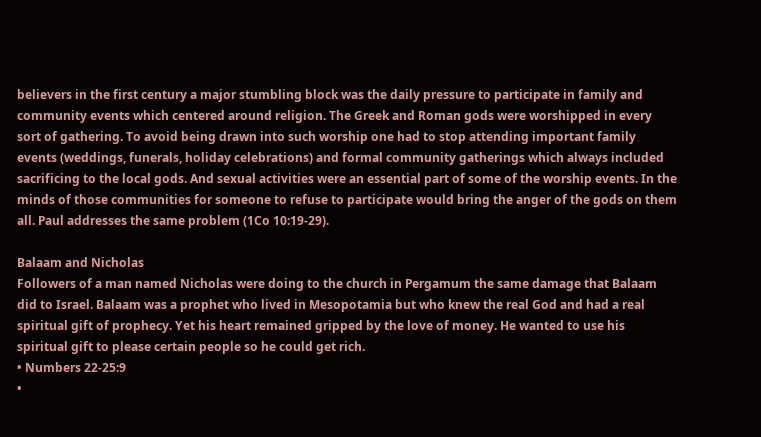believers in the first century a major stumbling block was the daily pressure to participate in family and community events which centered around religion. The Greek and Roman gods were worshipped in every sort of gathering. To avoid being drawn into such worship one had to stop attending important family events (weddings, funerals, holiday celebrations) and formal community gatherings which always included sacrificing to the local gods. And sexual activities were an essential part of some of the worship events. In the minds of those communities for someone to refuse to participate would bring the anger of the gods on them all. Paul addresses the same problem (1Co 10:19-29).

Balaam and Nicholas
Followers of a man named Nicholas were doing to the church in Pergamum the same damage that Balaam did to Israel. Balaam was a prophet who lived in Mesopotamia but who knew the real God and had a real spiritual gift of prophecy. Yet his heart remained gripped by the love of money. He wanted to use his spiritual gift to please certain people so he could get rich.
• Numbers 22-25:9
•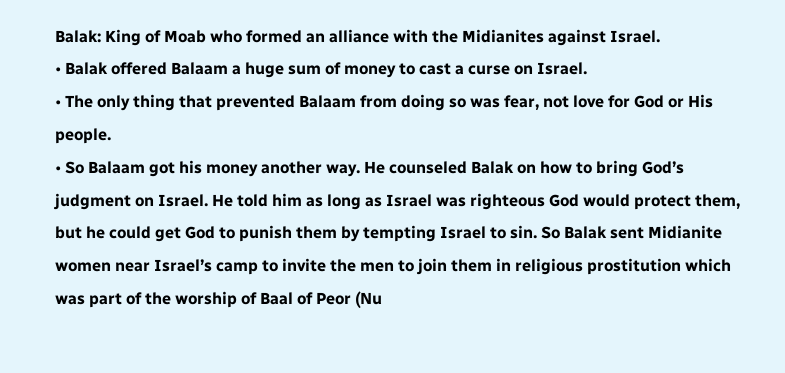Balak: King of Moab who formed an alliance with the Midianites against Israel.
• Balak offered Balaam a huge sum of money to cast a curse on Israel.
• The only thing that prevented Balaam from doing so was fear, not love for God or His people.
• So Balaam got his money another way. He counseled Balak on how to bring God’s judgment on Israel. He told him as long as Israel was righteous God would protect them, but he could get God to punish them by tempting Israel to sin. So Balak sent Midianite women near Israel’s camp to invite the men to join them in religious prostitution which was part of the worship of Baal of Peor (Nu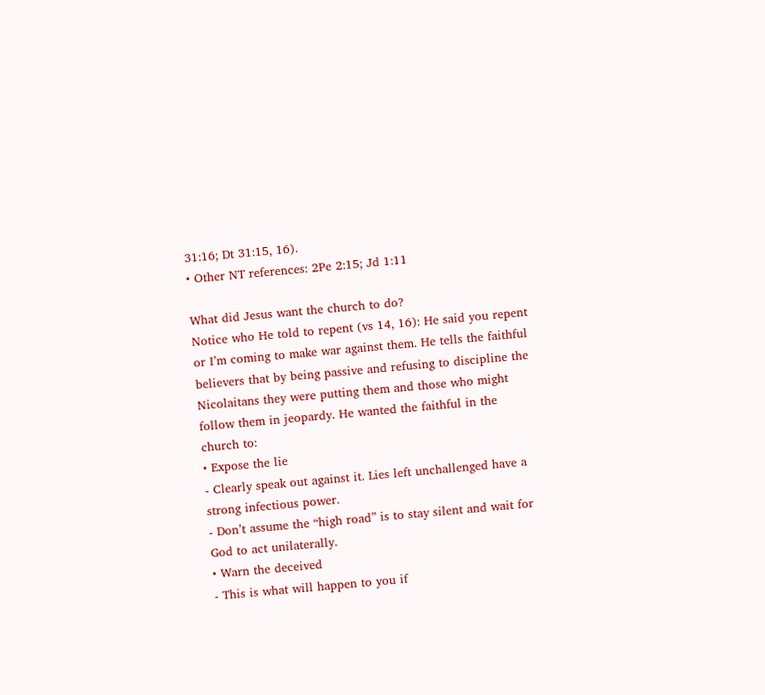31:16; Dt 31:15, 16).
• Other NT references: 2Pe 2:15; Jd 1:11

What did Jesus want the church to do?
Notice who He told to repent (vs 14, 16): He said you repent or I’m coming to make war against them. He tells the faithful believers that by being passive and refusing to discipline the Nicolaitans they were putting them and those who might follow them in jeopardy. He wanted the faithful in the church to:
• Expose the lie
- Clearly speak out against it. Lies left unchallenged have a strong infectious power.
- Don’t assume the “high road” is to stay silent and wait for God to act unilaterally.
• Warn the deceived
- This is what will happen to you if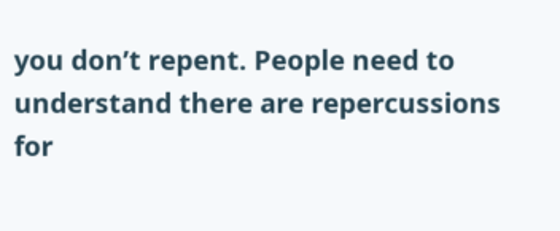you don’t repent. People need to understand there are repercussions for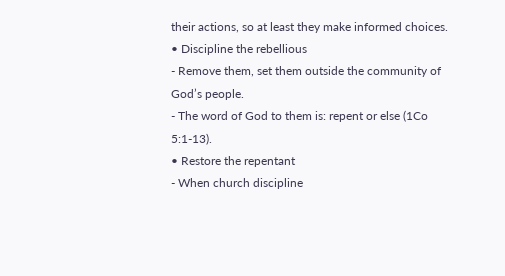their actions, so at least they make informed choices.
• Discipline the rebellious
- Remove them, set them outside the community of God’s people.
- The word of God to them is: repent or else (1Co 5:1-13).
• Restore the repentant
- When church discipline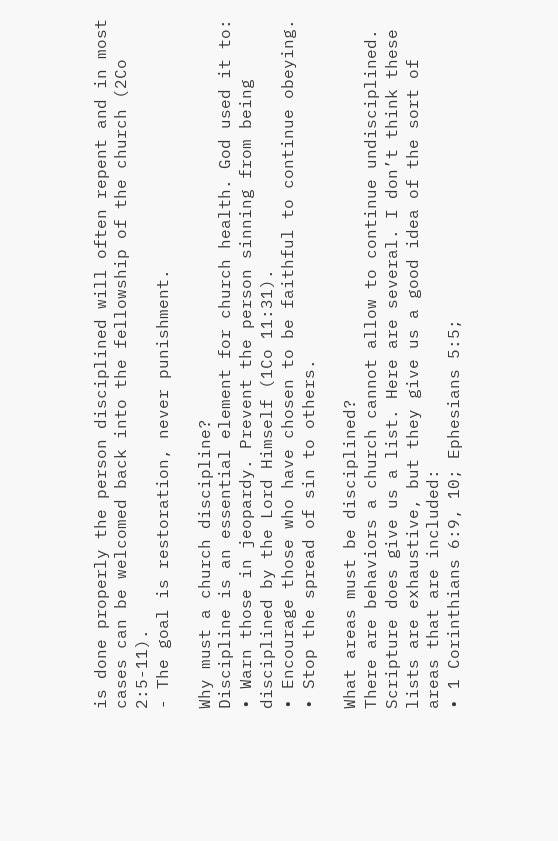is done properly the person disciplined will often repent and in most cases can be welcomed back into the fellowship of the church (2Co 2:5-11).
- The goal is restoration, never punishment.

Why must a church discipline?
Discipline is an essential element for church health. God used it to:
• Warn those in jeopardy. Prevent the person sinning from being disciplined by the Lord Himself (1Co 11:31).
• Encourage those who have chosen to be faithful to continue obeying.
• Stop the spread of sin to others.

What areas must be disciplined?
There are behaviors a church cannot allow to continue undisciplined. Scripture does give us a list. Here are several. I don’t think these lists are exhaustive, but they give us a good idea of the sort of areas that are included:
• 1 Corinthians 6:9, 10; Ephesians 5:5;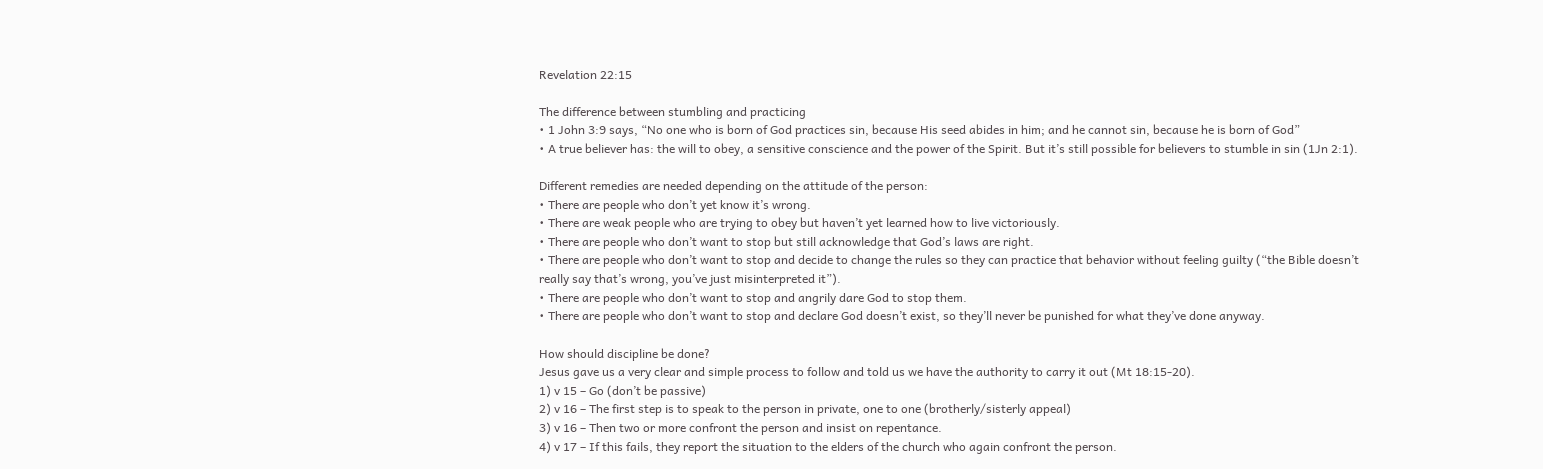Revelation 22:15

The difference between stumbling and practicing
• 1 John 3:9 says, “No one who is born of God practices sin, because His seed abides in him; and he cannot sin, because he is born of God”
• A true believer has: the will to obey, a sensitive conscience and the power of the Spirit. But it’s still possible for believers to stumble in sin (1Jn 2:1).

Different remedies are needed depending on the attitude of the person:
• There are people who don’t yet know it’s wrong.
• There are weak people who are trying to obey but haven’t yet learned how to live victoriously.
• There are people who don’t want to stop but still acknowledge that God’s laws are right.
• There are people who don’t want to stop and decide to change the rules so they can practice that behavior without feeling guilty (“the Bible doesn’t really say that’s wrong, you’ve just misinterpreted it”).
• There are people who don’t want to stop and angrily dare God to stop them.
• There are people who don’t want to stop and declare God doesn’t exist, so they’ll never be punished for what they’ve done anyway.

How should discipline be done?
Jesus gave us a very clear and simple process to follow and told us we have the authority to carry it out (Mt 18:15-20).
1) v 15 – Go (don’t be passive)
2) v 16 – The first step is to speak to the person in private, one to one (brotherly/sisterly appeal)
3) v 16 – Then two or more confront the person and insist on repentance.
4) v 17 – If this fails, they report the situation to the elders of the church who again confront the person.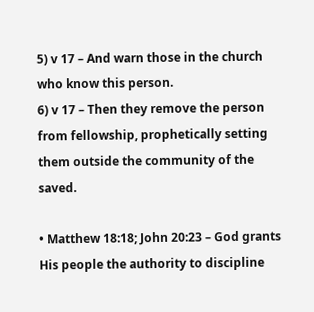5) v 17 – And warn those in the church who know this person.
6) v 17 – Then they remove the person from fellowship, prophetically setting them outside the community of the saved.

• Matthew 18:18; John 20:23 – God grants His people the authority to discipline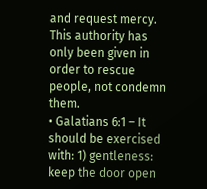and request mercy. This authority has only been given in order to rescue people, not condemn them.
• Galatians 6:1 – It should be exercised with: 1) gentleness: keep the door open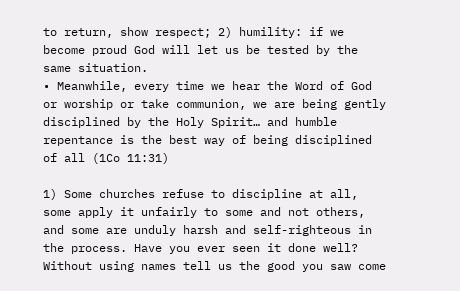to return, show respect; 2) humility: if we become proud God will let us be tested by the same situation.
• Meanwhile, every time we hear the Word of God or worship or take communion, we are being gently disciplined by the Holy Spirit… and humble repentance is the best way of being disciplined of all (1Co 11:31)

1) Some churches refuse to discipline at all, some apply it unfairly to some and not others, and some are unduly harsh and self-righteous in the process. Have you ever seen it done well? Without using names tell us the good you saw come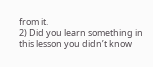from it.
2) Did you learn something in this lesson you didn’t know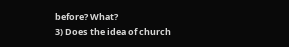before? What?
3) Does the idea of church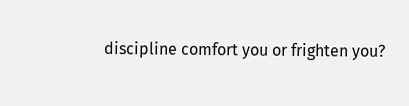discipline comfort you or frighten you?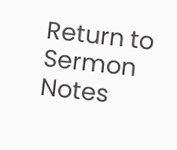Return to Sermon Notes